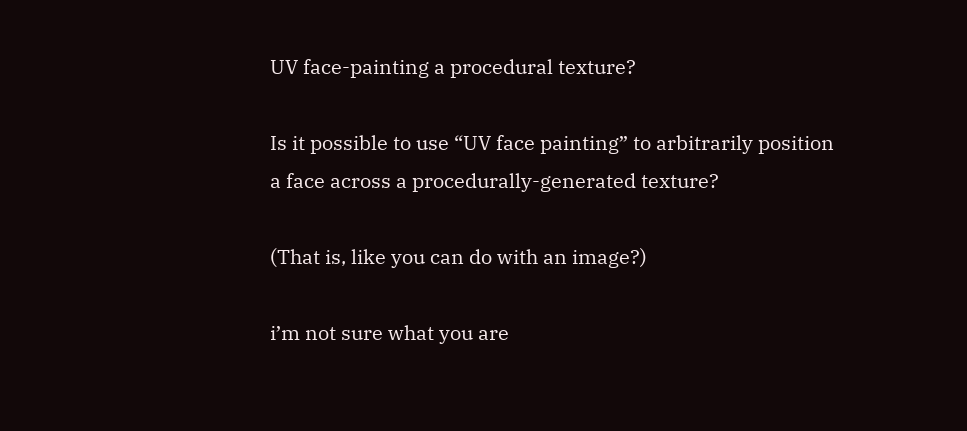UV face-painting a procedural texture?

Is it possible to use “UV face painting” to arbitrarily position a face across a procedurally-generated texture?

(That is, like you can do with an image?)

i’m not sure what you are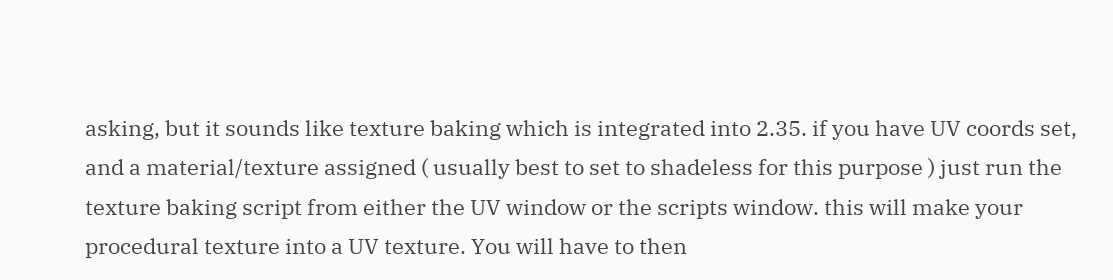asking, but it sounds like texture baking which is integrated into 2.35. if you have UV coords set, and a material/texture assigned ( usually best to set to shadeless for this purpose ) just run the texture baking script from either the UV window or the scripts window. this will make your procedural texture into a UV texture. You will have to then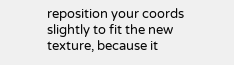reposition your coords slightly to fit the new texture, because it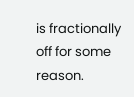is fractionally off for some reason.